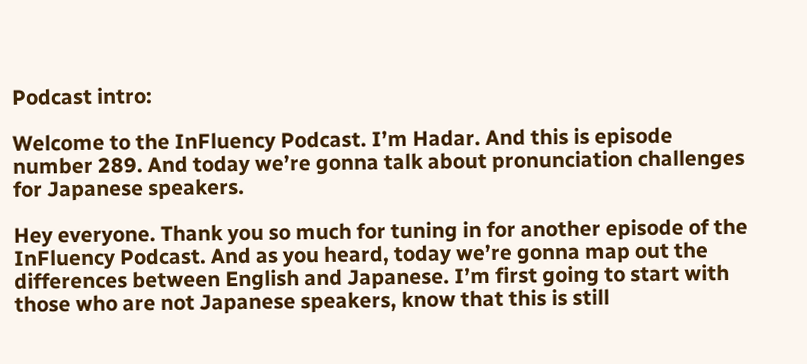Podcast intro:

Welcome to the InFluency Podcast. I’m Hadar. And this is episode number 289. And today we’re gonna talk about pronunciation challenges for Japanese speakers.

Hey everyone. Thank you so much for tuning in for another episode of the InFluency Podcast. And as you heard, today we’re gonna map out the differences between English and Japanese. I’m first going to start with those who are not Japanese speakers, know that this is still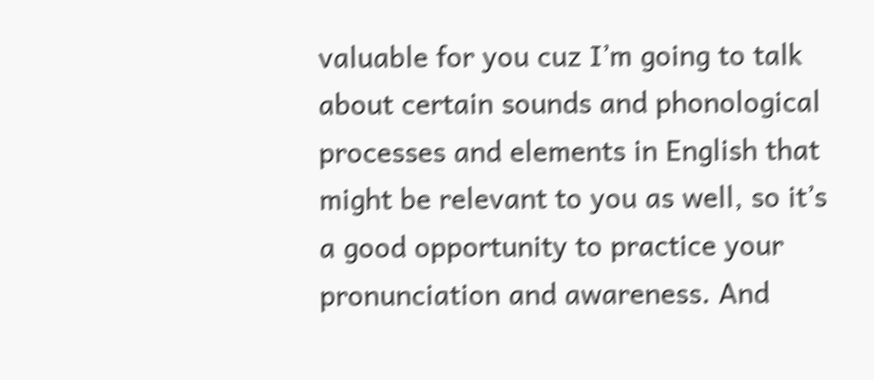valuable for you cuz I’m going to talk about certain sounds and phonological processes and elements in English that might be relevant to you as well, so it’s a good opportunity to practice your pronunciation and awareness. And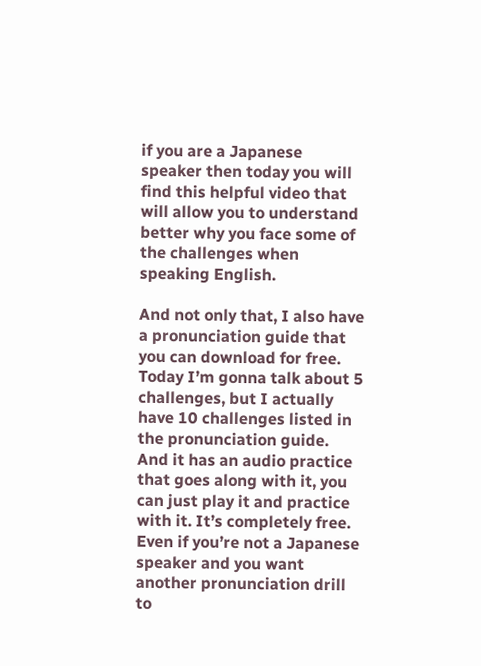if you are a Japanese speaker then today you will find this helpful video that will allow you to understand better why you face some of the challenges when speaking English.

And not only that, I also have a pronunciation guide that you can download for free. Today I’m gonna talk about 5 challenges, but I actually have 10 challenges listed in the pronunciation guide. And it has an audio practice that goes along with it, you can just play it and practice with it. It’s completely free. Even if you’re not a Japanese speaker and you want another pronunciation drill to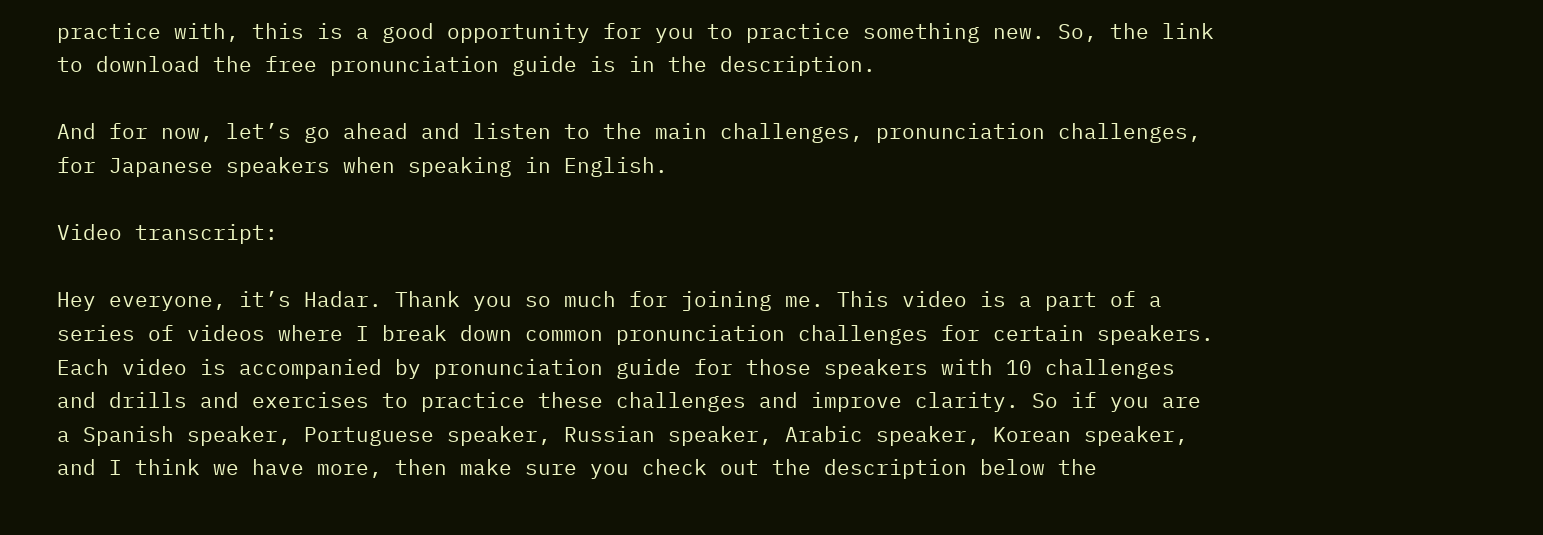practice with, this is a good opportunity for you to practice something new. So, the link to download the free pronunciation guide is in the description.

And for now, let’s go ahead and listen to the main challenges, pronunciation challenges, for Japanese speakers when speaking in English.

Video transcript:

Hey everyone, it’s Hadar. Thank you so much for joining me. This video is a part of a series of videos where I break down common pronunciation challenges for certain speakers. Each video is accompanied by pronunciation guide for those speakers with 10 challenges and drills and exercises to practice these challenges and improve clarity. So if you are a Spanish speaker, Portuguese speaker, Russian speaker, Arabic speaker, Korean speaker, and I think we have more, then make sure you check out the description below the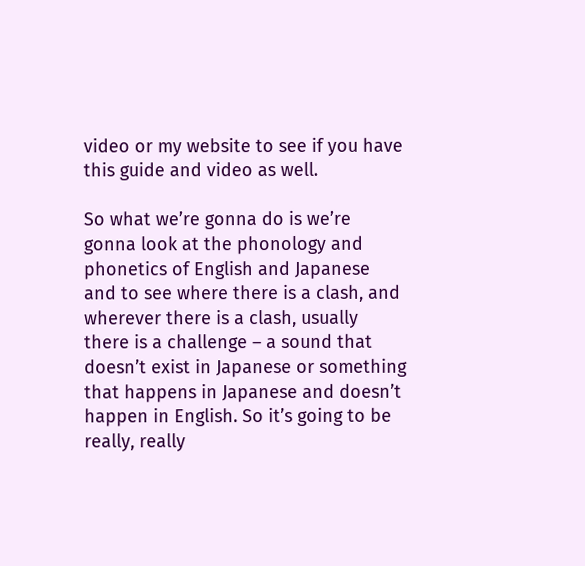video or my website to see if you have this guide and video as well.

So what we’re gonna do is we’re gonna look at the phonology and phonetics of English and Japanese and to see where there is a clash, and wherever there is a clash, usually there is a challenge – a sound that doesn’t exist in Japanese or something that happens in Japanese and doesn’t happen in English. So it’s going to be really, really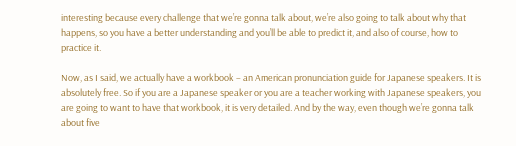interesting because every challenge that we’re gonna talk about, we’re also going to talk about why that happens, so you have a better understanding and you’ll be able to predict it, and also of course, how to practice it.

Now, as I said, we actually have a workbook – an American pronunciation guide for Japanese speakers. It is absolutely free. So if you are a Japanese speaker or you are a teacher working with Japanese speakers, you are going to want to have that workbook, it is very detailed. And by the way, even though we’re gonna talk about five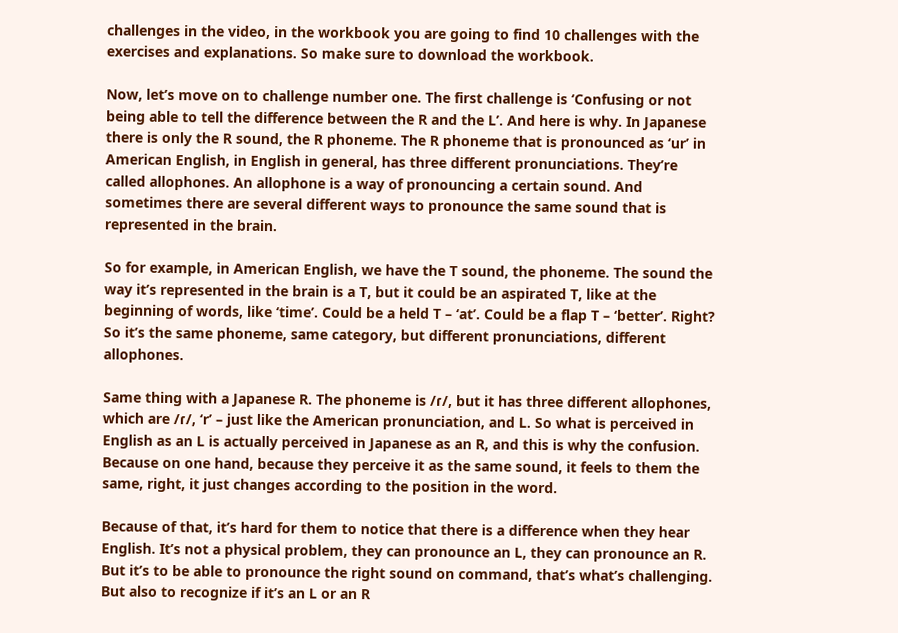challenges in the video, in the workbook you are going to find 10 challenges with the exercises and explanations. So make sure to download the workbook.

Now, let’s move on to challenge number one. The first challenge is ‘Confusing or not being able to tell the difference between the R and the L’. And here is why. In Japanese there is only the R sound, the R phoneme. The R phoneme that is pronounced as ‘ur’ in American English, in English in general, has three different pronunciations. They’re called allophones. An allophone is a way of pronouncing a certain sound. And sometimes there are several different ways to pronounce the same sound that is represented in the brain.

So for example, in American English, we have the T sound, the phoneme. The sound the way it’s represented in the brain is a T, but it could be an aspirated T, like at the beginning of words, like ‘time’. Could be a held T – ‘at’. Could be a flap T – ‘better’. Right? So it’s the same phoneme, same category, but different pronunciations, different allophones.

Same thing with a Japanese R. The phoneme is /ɾ/, but it has three different allophones, which are /ɾ/, ‘r’ – just like the American pronunciation, and L. So what is perceived in English as an L is actually perceived in Japanese as an R, and this is why the confusion. Because on one hand, because they perceive it as the same sound, it feels to them the same, right, it just changes according to the position in the word.

Because of that, it’s hard for them to notice that there is a difference when they hear English. It’s not a physical problem, they can pronounce an L, they can pronounce an R. But it’s to be able to pronounce the right sound on command, that’s what’s challenging. But also to recognize if it’s an L or an R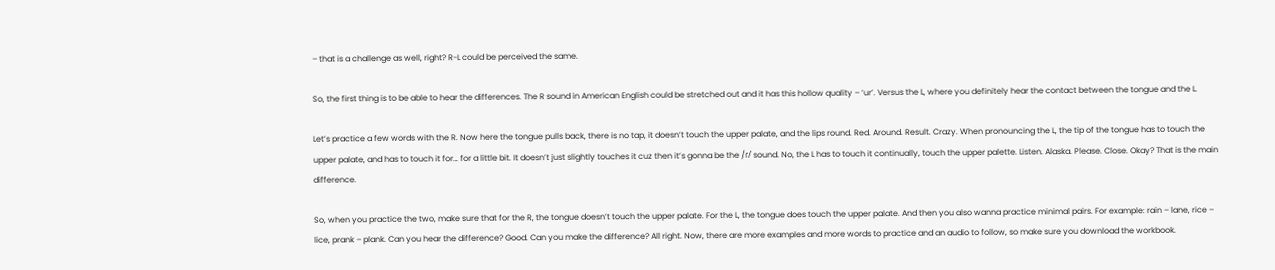– that is a challenge as well, right? R-L could be perceived the same.

So, the first thing is to be able to hear the differences. The R sound in American English could be stretched out and it has this hollow quality – ‘ur’. Versus the L, where you definitely hear the contact between the tongue and the L.

Let’s practice a few words with the R. Now here the tongue pulls back, there is no tap, it doesn’t touch the upper palate, and the lips round. Red. Around. Result. Crazy. When pronouncing the L, the tip of the tongue has to touch the upper palate, and has to touch it for… for a little bit. It doesn’t just slightly touches it cuz then it’s gonna be the /ɾ/ sound. No, the L has to touch it continually, touch the upper palette. Listen. Alaska. Please. Close. Okay? That is the main difference.

So, when you practice the two, make sure that for the R, the tongue doesn’t touch the upper palate. For the L, the tongue does touch the upper palate. And then you also wanna practice minimal pairs. For example: rain – lane, rice – lice, prank – plank. Can you hear the difference? Good. Can you make the difference? All right. Now, there are more examples and more words to practice and an audio to follow, so make sure you download the workbook.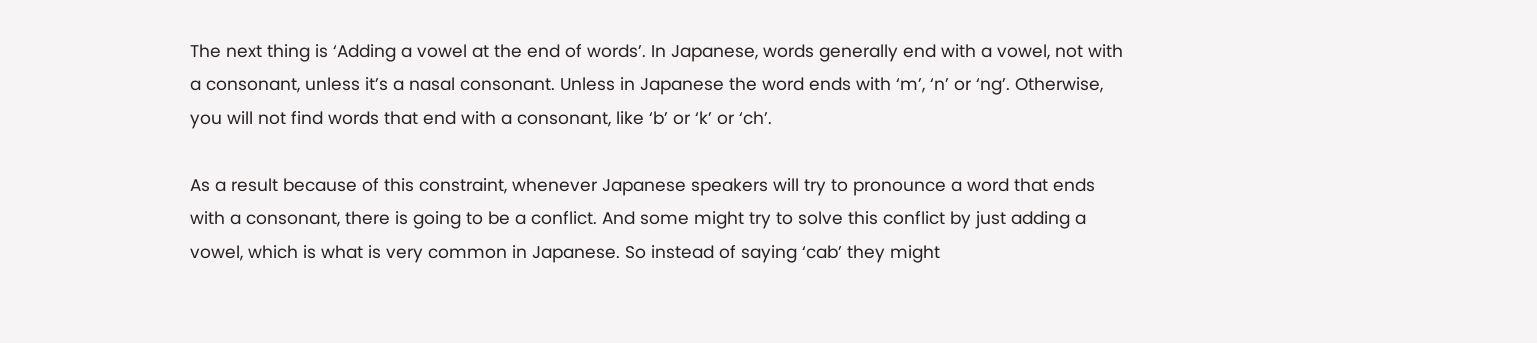The next thing is ‘Adding a vowel at the end of words’. In Japanese, words generally end with a vowel, not with a consonant, unless it’s a nasal consonant. Unless in Japanese the word ends with ‘m’, ‘n’ or ‘ng’. Otherwise, you will not find words that end with a consonant, like ‘b’ or ‘k’ or ‘ch’.

As a result because of this constraint, whenever Japanese speakers will try to pronounce a word that ends with a consonant, there is going to be a conflict. And some might try to solve this conflict by just adding a vowel, which is what is very common in Japanese. So instead of saying ‘cab’ they might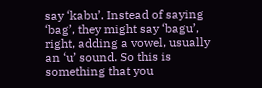say ‘kabu’. Instead of saying ‘bag’, they might say ‘bagu’, right, adding a vowel, usually an ‘u’ sound. So this is something that you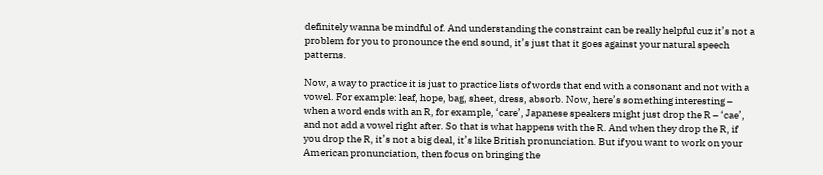definitely wanna be mindful of. And understanding the constraint can be really helpful cuz it’s not a problem for you to pronounce the end sound, it’s just that it goes against your natural speech patterns.

Now, a way to practice it is just to practice lists of words that end with a consonant and not with a vowel. For example: leaf, hope, bag, sheet, dress, absorb. Now, here’s something interesting – when a word ends with an R, for example, ‘care’, Japanese speakers might just drop the R – ‘cae’, and not add a vowel right after. So that is what happens with the R. And when they drop the R, if you drop the R, it’s not a big deal, it’s like British pronunciation. But if you want to work on your American pronunciation, then focus on bringing the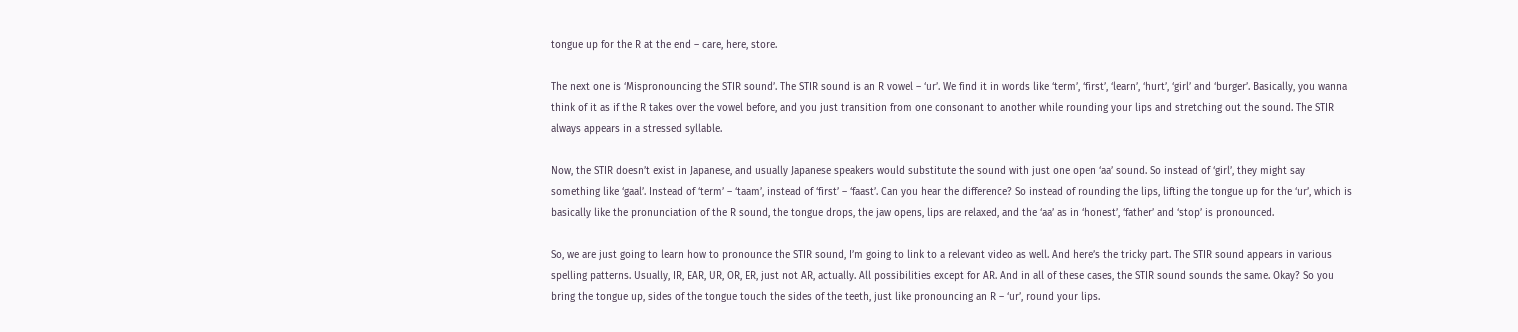tongue up for the R at the end – care, here, store.

The next one is ‘Mispronouncing the STIR sound’. The STIR sound is an R vowel – ‘ur’. We find it in words like ‘term’, ‘first’, ‘learn’, ‘hurt’, ‘girl’ and ‘burger’. Basically, you wanna think of it as if the R takes over the vowel before, and you just transition from one consonant to another while rounding your lips and stretching out the sound. The STIR always appears in a stressed syllable.

Now, the STIR doesn’t exist in Japanese, and usually Japanese speakers would substitute the sound with just one open ‘aa’ sound. So instead of ‘girl’, they might say something like ‘gaal’. Instead of ‘term’ – ‘taam’, instead of ‘first’ – ‘faast’. Can you hear the difference? So instead of rounding the lips, lifting the tongue up for the ‘ur’, which is basically like the pronunciation of the R sound, the tongue drops, the jaw opens, lips are relaxed, and the ‘aa’ as in ‘honest’, ‘father’ and ‘stop’ is pronounced.

So, we are just going to learn how to pronounce the STIR sound, I’m going to link to a relevant video as well. And here’s the tricky part. The STIR sound appears in various spelling patterns. Usually, IR, EAR, UR, OR, ER, just not AR, actually. All possibilities except for AR. And in all of these cases, the STIR sound sounds the same. Okay? So you bring the tongue up, sides of the tongue touch the sides of the teeth, just like pronouncing an R – ‘ur’, round your lips.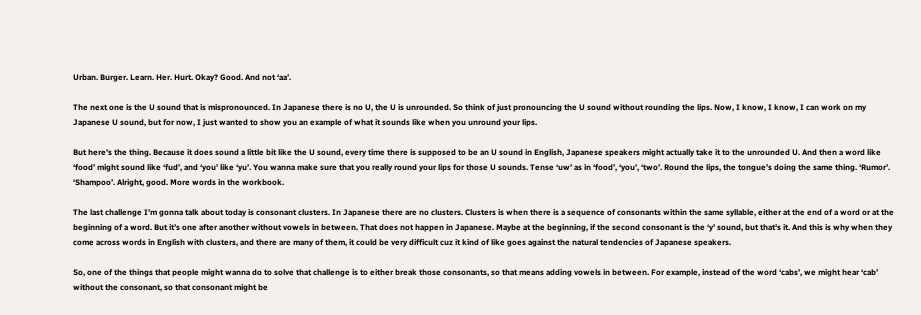Urban. Burger. Learn. Her. Hurt. Okay? Good. And not ‘aa’.

The next one is the U sound that is mispronounced. In Japanese there is no U, the U is unrounded. So think of just pronouncing the U sound without rounding the lips. Now, I know, I know, I can work on my Japanese U sound, but for now, I just wanted to show you an example of what it sounds like when you unround your lips.

But here’s the thing. Because it does sound a little bit like the U sound, every time there is supposed to be an U sound in English, Japanese speakers might actually take it to the unrounded U. And then a word like ‘food’ might sound like ‘fud’, and ‘you’ like ‘yu’. You wanna make sure that you really round your lips for those U sounds. Tense ‘uw’ as in ‘food’, ‘you’, ‘two’. Round the lips, the tongue’s doing the same thing. ‘Rumor’. ‘Shampoo’. Alright, good. More words in the workbook.

The last challenge I’m gonna talk about today is consonant clusters. In Japanese there are no clusters. Clusters is when there is a sequence of consonants within the same syllable, either at the end of a word or at the beginning of a word. But it’s one after another without vowels in between. That does not happen in Japanese. Maybe at the beginning, if the second consonant is the ‘y’ sound, but that’s it. And this is why when they come across words in English with clusters, and there are many of them, it could be very difficult cuz it kind of like goes against the natural tendencies of Japanese speakers.

So, one of the things that people might wanna do to solve that challenge is to either break those consonants, so that means adding vowels in between. For example, instead of the word ‘cabs’, we might hear ‘cab’ without the consonant, so that consonant might be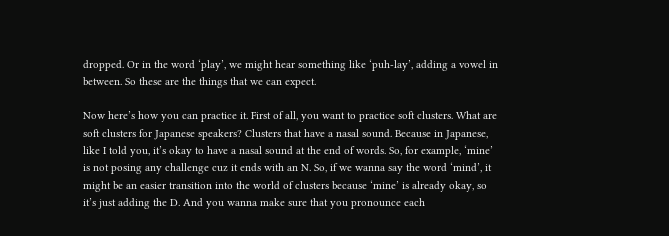dropped. Or in the word ‘play’, we might hear something like ‘puh-lay’, adding a vowel in between. So these are the things that we can expect.

Now here’s how you can practice it. First of all, you want to practice soft clusters. What are soft clusters for Japanese speakers? Clusters that have a nasal sound. Because in Japanese, like I told you, it’s okay to have a nasal sound at the end of words. So, for example, ‘mine’ is not posing any challenge cuz it ends with an N. So, if we wanna say the word ‘mind’, it might be an easier transition into the world of clusters because ‘mine’ is already okay, so it’s just adding the D. And you wanna make sure that you pronounce each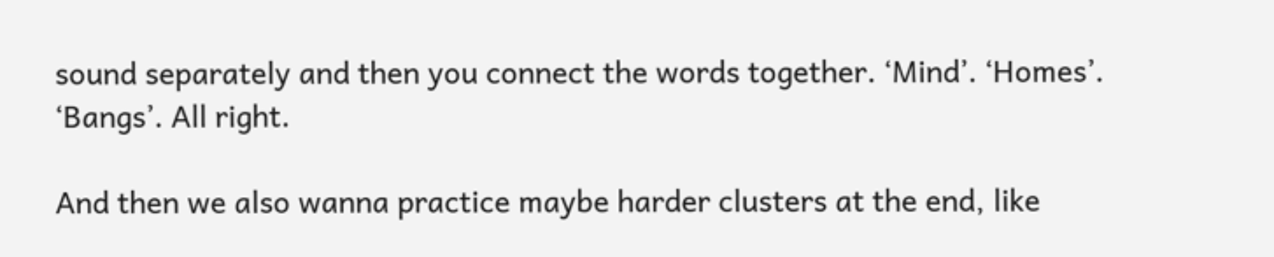sound separately and then you connect the words together. ‘Mind’. ‘Homes’. ‘Bangs’. All right.

And then we also wanna practice maybe harder clusters at the end, like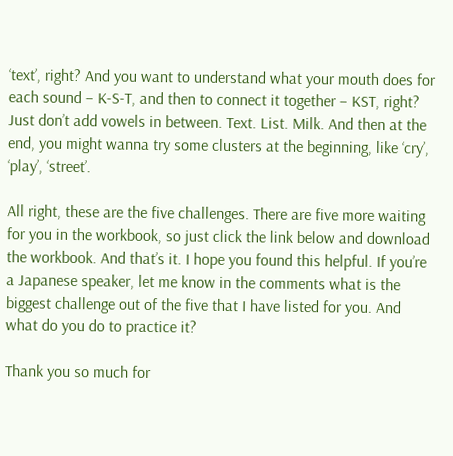‘text’, right? And you want to understand what your mouth does for each sound – K-S-T, and then to connect it together – KST, right? Just don’t add vowels in between. Text. List. Milk. And then at the end, you might wanna try some clusters at the beginning, like ‘cry’, ‘play’, ‘street’.

All right, these are the five challenges. There are five more waiting for you in the workbook, so just click the link below and download the workbook. And that’s it. I hope you found this helpful. If you’re a Japanese speaker, let me know in the comments what is the biggest challenge out of the five that I have listed for you. And what do you do to practice it?

Thank you so much for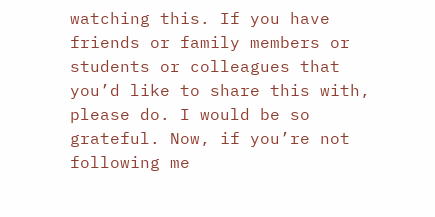watching this. If you have friends or family members or students or colleagues that you’d like to share this with, please do. I would be so grateful. Now, if you’re not following me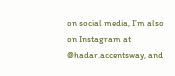on social media, I’m also on Instagram at @hadar.accentsway, and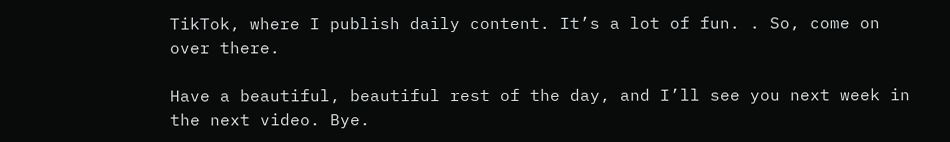TikTok, where I publish daily content. It’s a lot of fun. . So, come on over there.

Have a beautiful, beautiful rest of the day, and I’ll see you next week in the next video. Bye.